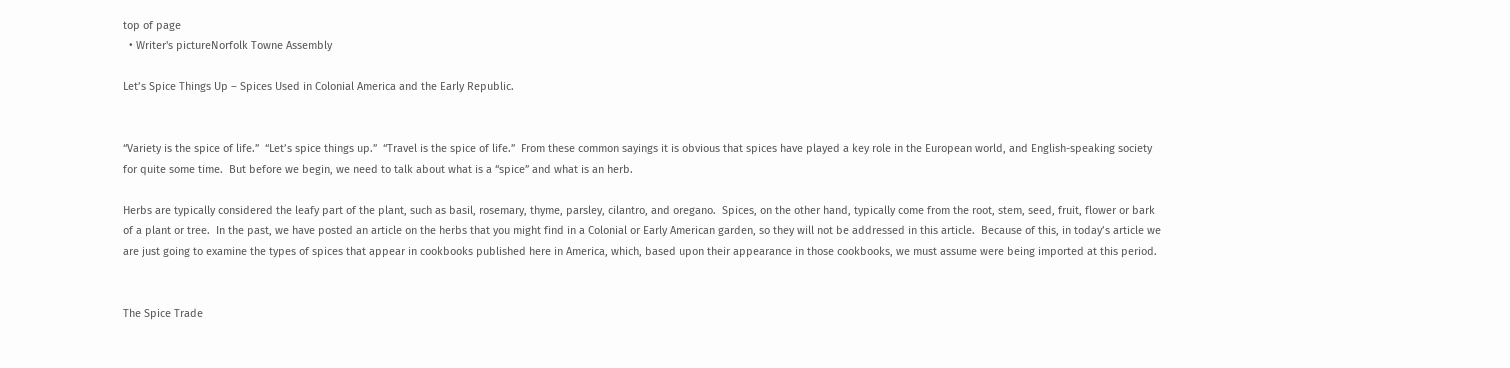top of page
  • Writer's pictureNorfolk Towne Assembly

Let’s Spice Things Up – Spices Used in Colonial America and the Early Republic.


“Variety is the spice of life.”  “Let’s spice things up.”  “Travel is the spice of life.”  From these common sayings it is obvious that spices have played a key role in the European world, and English-speaking society for quite some time.  But before we begin, we need to talk about what is a “spice” and what is an herb.

Herbs are typically considered the leafy part of the plant, such as basil, rosemary, thyme, parsley, cilantro, and oregano.  Spices, on the other hand, typically come from the root, stem, seed, fruit, flower or bark of a plant or tree.  In the past, we have posted an article on the herbs that you might find in a Colonial or Early American garden, so they will not be addressed in this article.  Because of this, in today’s article we are just going to examine the types of spices that appear in cookbooks published here in America, which, based upon their appearance in those cookbooks, we must assume were being imported at this period.


The Spice Trade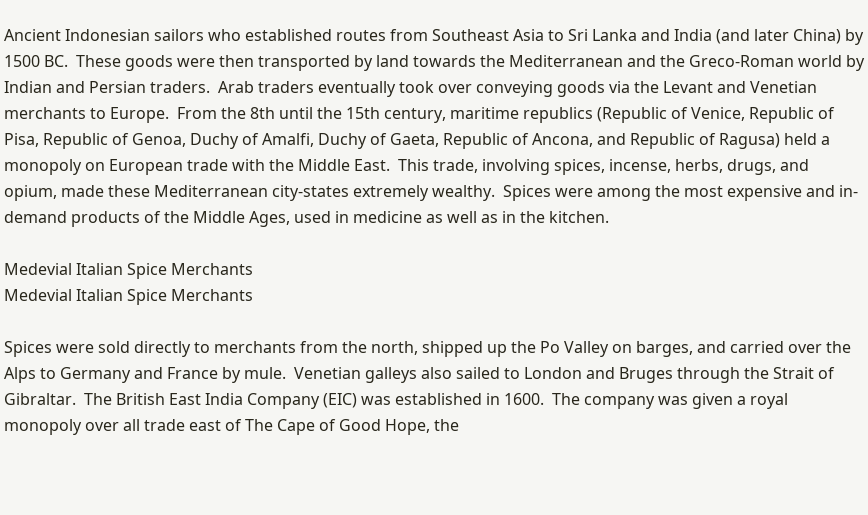Ancient Indonesian sailors who established routes from Southeast Asia to Sri Lanka and India (and later China) by 1500 BC.  These goods were then transported by land towards the Mediterranean and the Greco-Roman world by Indian and Persian traders.  Arab traders eventually took over conveying goods via the Levant and Venetian merchants to Europe.  From the 8th until the 15th century, maritime republics (Republic of Venice, Republic of Pisa, Republic of Genoa, Duchy of Amalfi, Duchy of Gaeta, Republic of Ancona, and Republic of Ragusa) held a monopoly on European trade with the Middle East.  This trade, involving spices, incense, herbs, drugs, and opium, made these Mediterranean city-states extremely wealthy.  Spices were among the most expensive and in-demand products of the Middle Ages, used in medicine as well as in the kitchen.

Medevial Italian Spice Merchants
Medevial Italian Spice Merchants

Spices were sold directly to merchants from the north, shipped up the Po Valley on barges, and carried over the Alps to Germany and France by mule.  Venetian galleys also sailed to London and Bruges through the Strait of Gibraltar.  The British East India Company (EIC) was established in 1600.  The company was given a royal monopoly over all trade east of The Cape of Good Hope, the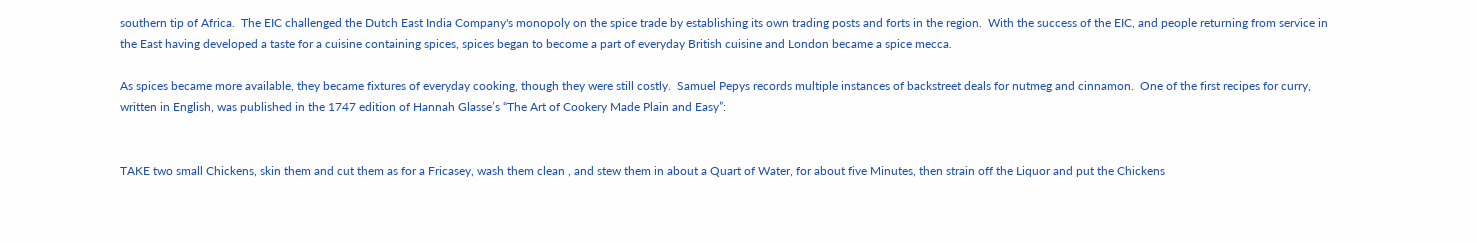southern tip of Africa.  The EIC challenged the Dutch East India Company's monopoly on the spice trade by establishing its own trading posts and forts in the region.  With the success of the EIC, and people returning from service in the East having developed a taste for a cuisine containing spices, spices began to become a part of everyday British cuisine and London became a spice mecca.

As spices became more available, they became fixtures of everyday cooking, though they were still costly.  Samuel Pepys records multiple instances of backstreet deals for nutmeg and cinnamon.  One of the first recipes for curry, written in English, was published in the 1747 edition of Hannah Glasse’s “The Art of Cookery Made Plain and Easy”:


TAKE two small Chickens, skin them and cut them as for a Fricasey, wash them clean , and stew them in about a Quart of Water, for about five Minutes, then strain off the Liquor and put the Chickens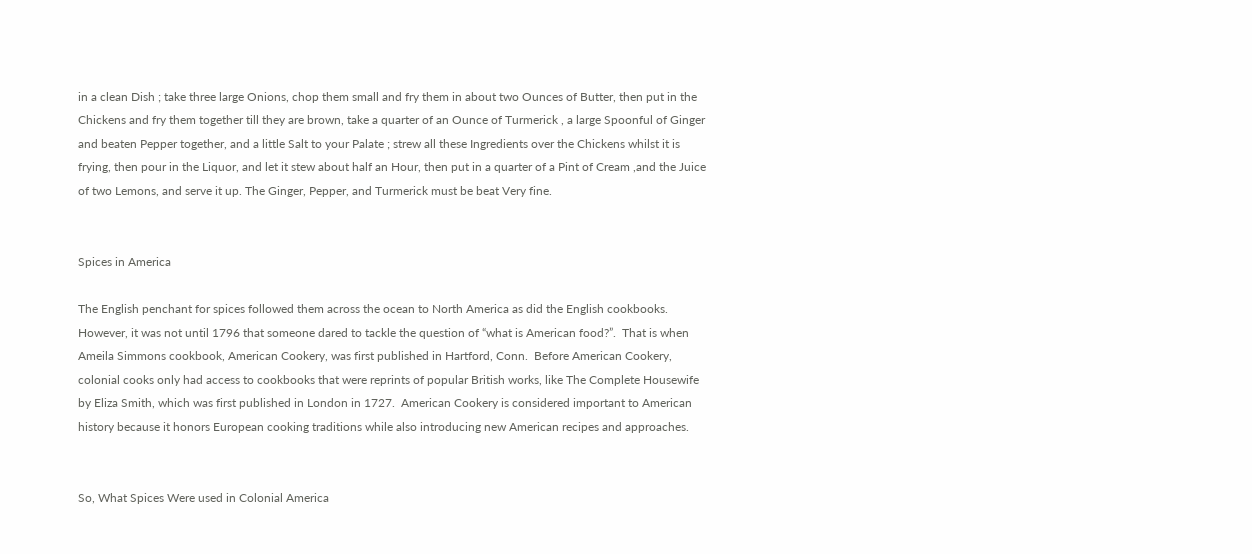in a clean Dish ; take three large Onions, chop them small and fry them in about two Ounces of Butter, then put in the Chickens and fry them together till they are brown, take a quarter of an Ounce of Turmerick , a large Spoonful of Ginger and beaten Pepper together, and a little Salt to your Palate ; strew all these Ingredients over the Chickens whilst it is frying, then pour in the Liquor, and let it stew about half an Hour, then put in a quarter of a Pint of Cream ,and the Juice of two Lemons, and serve it up. The Ginger, Pepper, and Turmerick must be beat Very fine.


Spices in America

The English penchant for spices followed them across the ocean to North America as did the English cookbooks.  However, it was not until 1796 that someone dared to tackle the question of “what is American food?”.  That is when Ameila Simmons cookbook, American Cookery, was first published in Hartford, Conn.  Before American Cookery, colonial cooks only had access to cookbooks that were reprints of popular British works, like The Complete Housewife by Eliza Smith, which was first published in London in 1727.  American Cookery is considered important to American history because it honors European cooking traditions while also introducing new American recipes and approaches.


So, What Spices Were used in Colonial America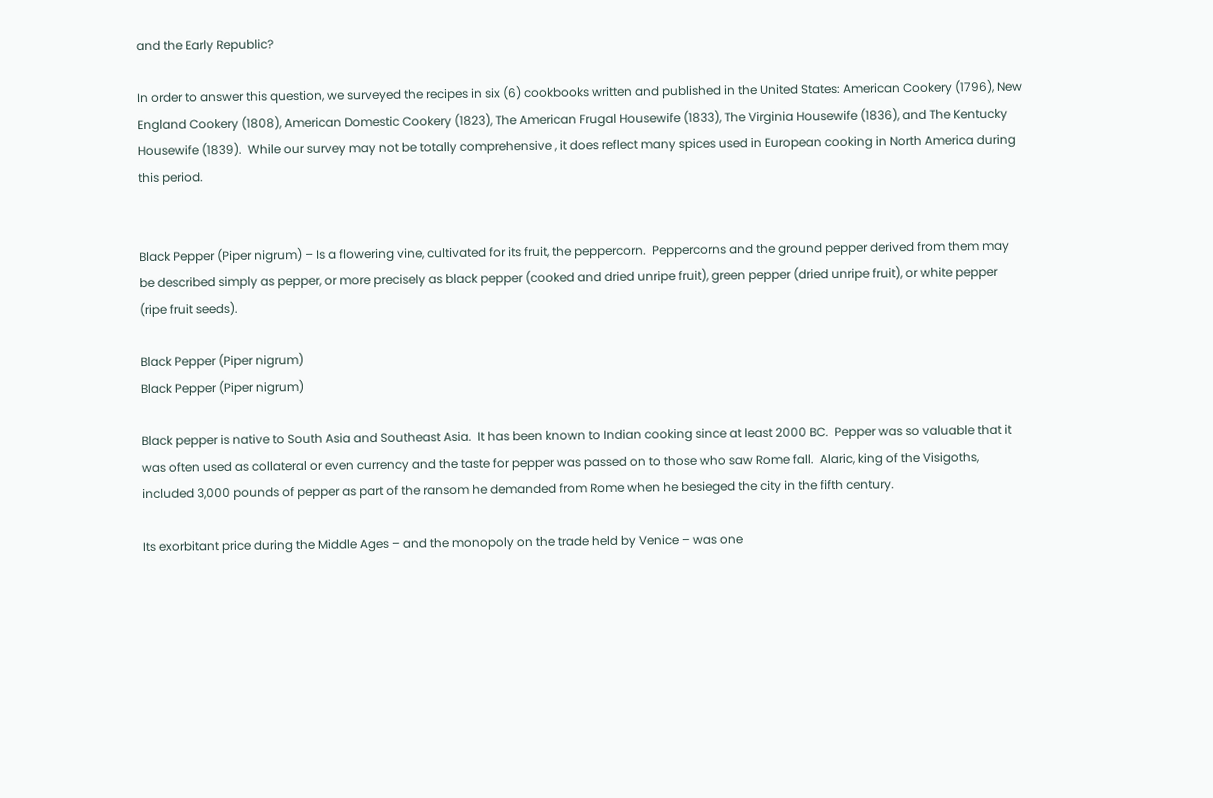and the Early Republic?

In order to answer this question, we surveyed the recipes in six (6) cookbooks written and published in the United States: American Cookery (1796), New England Cookery (1808), American Domestic Cookery (1823), The American Frugal Housewife (1833), The Virginia Housewife (1836), and The Kentucky Housewife (1839).  While our survey may not be totally comprehensive , it does reflect many spices used in European cooking in North America during this period.


Black Pepper (Piper nigrum) – Is a flowering vine, cultivated for its fruit, the peppercorn.  Peppercorns and the ground pepper derived from them may be described simply as pepper, or more precisely as black pepper (cooked and dried unripe fruit), green pepper (dried unripe fruit), or white pepper (ripe fruit seeds).

Black Pepper (Piper nigrum)
Black Pepper (Piper nigrum)

Black pepper is native to South Asia and Southeast Asia.  It has been known to Indian cooking since at least 2000 BC.  Pepper was so valuable that it was often used as collateral or even currency and the taste for pepper was passed on to those who saw Rome fall.  Alaric, king of the Visigoths, included 3,000 pounds of pepper as part of the ransom he demanded from Rome when he besieged the city in the fifth century.

Its exorbitant price during the Middle Ages – and the monopoly on the trade held by Venice – was one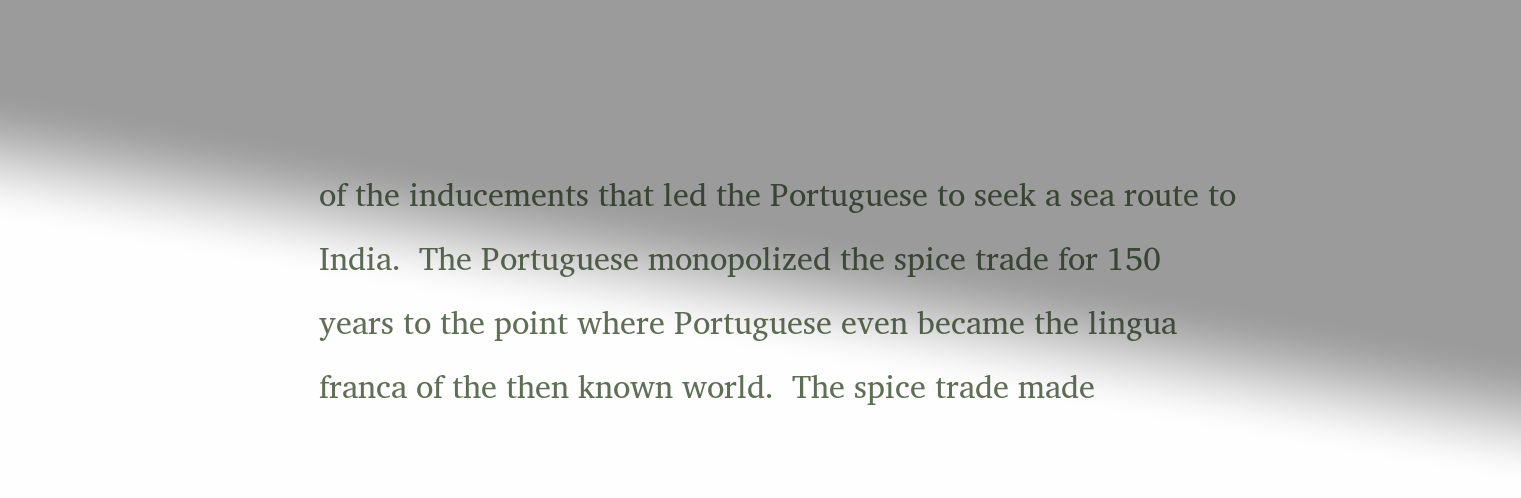of the inducements that led the Portuguese to seek a sea route to India.  The Portuguese monopolized the spice trade for 150 years to the point where Portuguese even became the lingua franca of the then known world.  The spice trade made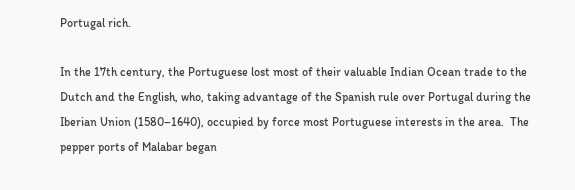Portugal rich.

In the 17th century, the Portuguese lost most of their valuable Indian Ocean trade to the Dutch and the English, who, taking advantage of the Spanish rule over Portugal during the Iberian Union (1580–1640), occupied by force most Portuguese interests in the area.  The pepper ports of Malabar began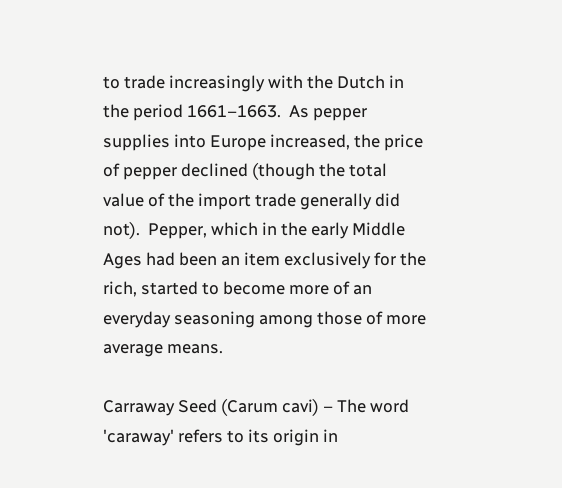to trade increasingly with the Dutch in the period 1661–1663.  As pepper supplies into Europe increased, the price of pepper declined (though the total value of the import trade generally did not).  Pepper, which in the early Middle Ages had been an item exclusively for the rich, started to become more of an everyday seasoning among those of more average means.

Carraway Seed (Carum cavi) – The word 'caraway' refers to its origin in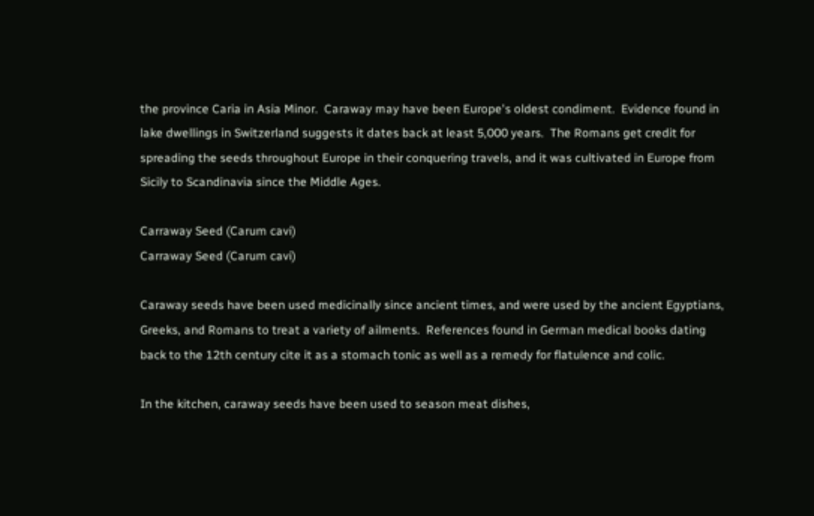the province Caria in Asia Minor.  Caraway may have been Europe's oldest condiment.  Evidence found in lake dwellings in Switzerland suggests it dates back at least 5,000 years.  The Romans get credit for spreading the seeds throughout Europe in their conquering travels, and it was cultivated in Europe from Sicily to Scandinavia since the Middle Ages.

Carraway Seed (Carum cavi)
Carraway Seed (Carum cavi)

Caraway seeds have been used medicinally since ancient times, and were used by the ancient Egyptians, Greeks, and Romans to treat a variety of ailments.  References found in German medical books dating back to the 12th century cite it as a stomach tonic as well as a remedy for flatulence and colic.

In the kitchen, caraway seeds have been used to season meat dishes,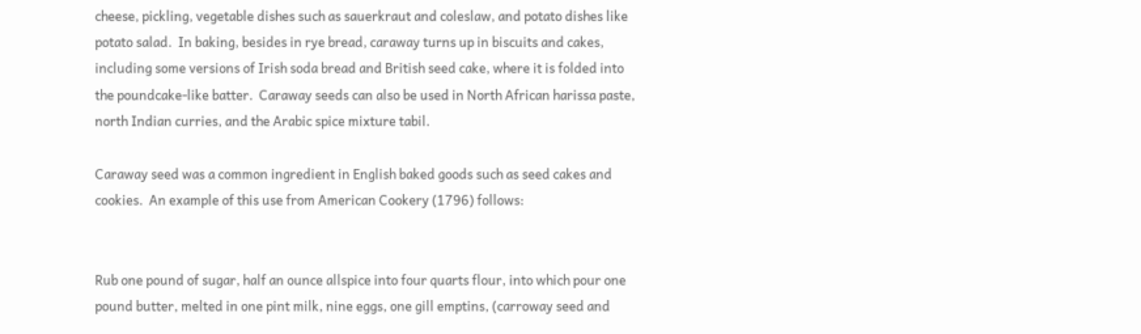cheese, pickling, vegetable dishes such as sauerkraut and coleslaw, and potato dishes like potato salad.  In baking, besides in rye bread, caraway turns up in biscuits and cakes, including some versions of Irish soda bread and British seed cake, where it is folded into the poundcake-like batter.  Caraway seeds can also be used in North African harissa paste, north Indian curries, and the Arabic spice mixture tabil.

Caraway seed was a common ingredient in English baked goods such as seed cakes and cookies.  An example of this use from American Cookery (1796) follows:


Rub one pound of sugar, half an ounce allspice into four quarts flour, into which pour one pound butter, melted in one pint milk, nine eggs, one gill emptins, (carroway seed and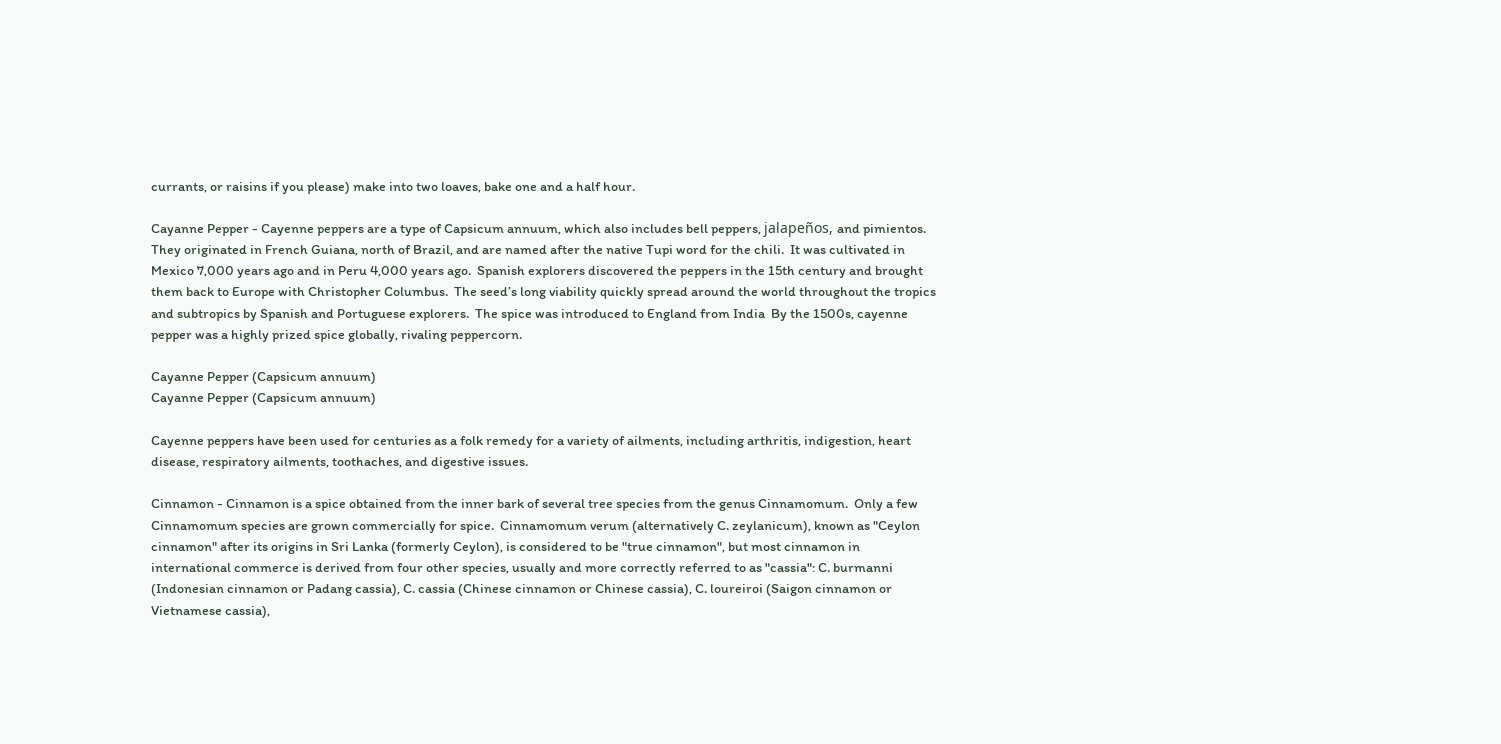currants, or raisins if you please) make into two loaves, bake one and a half hour.

Cayanne Pepper - Cayenne peppers are a type of Capsicum annuum, which also includes bell peppers, jalapeños, and pimientos.  They originated in French Guiana, north of Brazil, and are named after the native Tupi word for the chili.  It was cultivated in Mexico 7,000 years ago and in Peru 4,000 years ago.  Spanish explorers discovered the peppers in the 15th century and brought them back to Europe with Christopher Columbus.  The seed’s long viability quickly spread around the world throughout the tropics and subtropics by Spanish and Portuguese explorers.  The spice was introduced to England from India  By the 1500s, cayenne pepper was a highly prized spice globally, rivaling peppercorn.

Cayanne Pepper (Capsicum annuum)
Cayanne Pepper (Capsicum annuum)

Cayenne peppers have been used for centuries as a folk remedy for a variety of ailments, including arthritis, indigestion, heart disease, respiratory ailments, toothaches, and digestive issues.

Cinnamon - Cinnamon is a spice obtained from the inner bark of several tree species from the genus Cinnamomum.  Only a few Cinnamomum species are grown commercially for spice.  Cinnamomum verum (alternatively C. zeylanicum), known as "Ceylon cinnamon" after its origins in Sri Lanka (formerly Ceylon), is considered to be "true cinnamon", but most cinnamon in international commerce is derived from four other species, usually and more correctly referred to as "cassia": C. burmanni (Indonesian cinnamon or Padang cassia), C. cassia (Chinese cinnamon or Chinese cassia), C. loureiroi (Saigon cinnamon or Vietnamese cassia),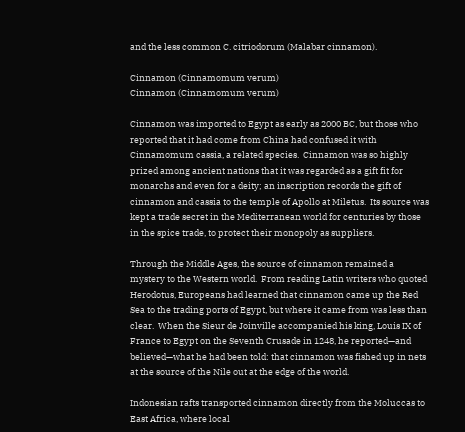and the less common C. citriodorum (Malabar cinnamon).

Cinnamon (Cinnamomum verum)
Cinnamon (Cinnamomum verum)

Cinnamon was imported to Egypt as early as 2000 BC, but those who reported that it had come from China had confused it with Cinnamomum cassia, a related species.  Cinnamon was so highly prized among ancient nations that it was regarded as a gift fit for monarchs and even for a deity; an inscription records the gift of cinnamon and cassia to the temple of Apollo at Miletus.  Its source was kept a trade secret in the Mediterranean world for centuries by those in the spice trade, to protect their monopoly as suppliers.

Through the Middle Ages, the source of cinnamon remained a mystery to the Western world.  From reading Latin writers who quoted Herodotus, Europeans had learned that cinnamon came up the Red Sea to the trading ports of Egypt, but where it came from was less than clear.  When the Sieur de Joinville accompanied his king, Louis IX of France to Egypt on the Seventh Crusade in 1248, he reported—and believed—what he had been told: that cinnamon was fished up in nets at the source of the Nile out at the edge of the world.

Indonesian rafts transported cinnamon directly from the Moluccas to East Africa, where local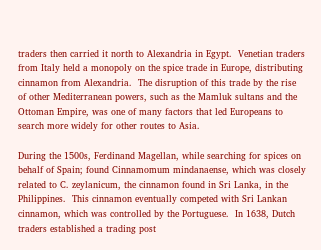traders then carried it north to Alexandria in Egypt.  Venetian traders from Italy held a monopoly on the spice trade in Europe, distributing cinnamon from Alexandria.  The disruption of this trade by the rise of other Mediterranean powers, such as the Mamluk sultans and the Ottoman Empire, was one of many factors that led Europeans to search more widely for other routes to Asia.

During the 1500s, Ferdinand Magellan, while searching for spices on behalf of Spain; found Cinnamomum mindanaense, which was closely related to C. zeylanicum, the cinnamon found in Sri Lanka, in the Philippines.  This cinnamon eventually competed with Sri Lankan cinnamon, which was controlled by the Portuguese.  In 1638, Dutch traders established a trading post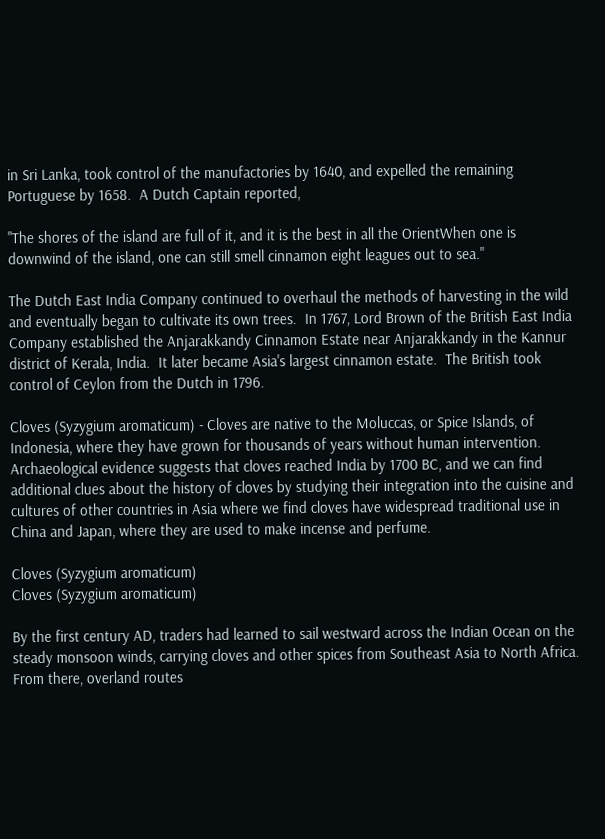in Sri Lanka, took control of the manufactories by 1640, and expelled the remaining Portuguese by 1658.  A Dutch Captain reported,

"The shores of the island are full of it, and it is the best in all the OrientWhen one is downwind of the island, one can still smell cinnamon eight leagues out to sea."

The Dutch East India Company continued to overhaul the methods of harvesting in the wild and eventually began to cultivate its own trees.  In 1767, Lord Brown of the British East India Company established the Anjarakkandy Cinnamon Estate near Anjarakkandy in the Kannur district of Kerala, India.  It later became Asia's largest cinnamon estate.  The British took control of Ceylon from the Dutch in 1796.

Cloves (Syzygium aromaticum) - Cloves are native to the Moluccas, or Spice Islands, of Indonesia, where they have grown for thousands of years without human intervention.  Archaeological evidence suggests that cloves reached India by 1700 BC, and we can find additional clues about the history of cloves by studying their integration into the cuisine and cultures of other countries in Asia where we find cloves have widespread traditional use in China and Japan, where they are used to make incense and perfume.

Cloves (Syzygium aromaticum)
Cloves (Syzygium aromaticum)

By the first century AD, traders had learned to sail westward across the Indian Ocean on the steady monsoon winds, carrying cloves and other spices from Southeast Asia to North Africa.  From there, overland routes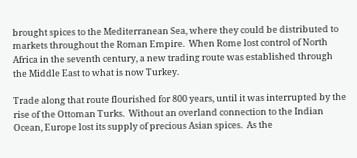brought spices to the Mediterranean Sea, where they could be distributed to markets throughout the Roman Empire.  When Rome lost control of North Africa in the seventh century, a new trading route was established through the Middle East to what is now Turkey.

Trade along that route flourished for 800 years, until it was interrupted by the rise of the Ottoman Turks.  Without an overland connection to the Indian Ocean, Europe lost its supply of precious Asian spices.  As the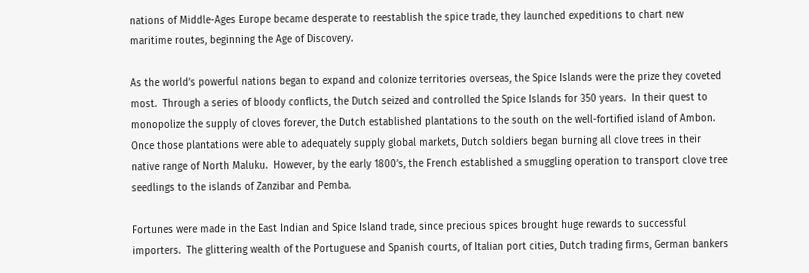nations of Middle-Ages Europe became desperate to reestablish the spice trade, they launched expeditions to chart new maritime routes, beginning the Age of Discovery.

As the world’s powerful nations began to expand and colonize territories overseas, the Spice Islands were the prize they coveted most.  Through a series of bloody conflicts, the Dutch seized and controlled the Spice Islands for 350 years.  In their quest to monopolize the supply of cloves forever, the Dutch established plantations to the south on the well-fortified island of Ambon.  Once those plantations were able to adequately supply global markets, Dutch soldiers began burning all clove trees in their native range of North Maluku.  However, by the early 1800’s, the French established a smuggling operation to transport clove tree seedlings to the islands of Zanzibar and Pemba.

Fortunes were made in the East Indian and Spice Island trade, since precious spices brought huge rewards to successful importers.  The glittering wealth of the Portuguese and Spanish courts, of Italian port cities, Dutch trading firms, German bankers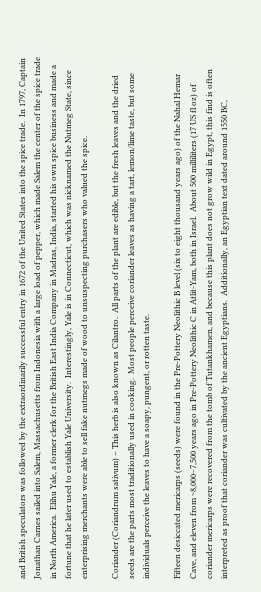and British speculators was followed by the extraordinarily successful entry in 1672 of the United States into the spice trade.  In 1797, Captain Jonathan Carnes sailed into Salem, Massachusetts from Indonesia with a large load of pepper, which made Salem the center of the spice trade in North America.  Elihu Yale, a former clerk for the British East India Company in Madras, India, started his own spice business and made a fortune that he later used to establish Yale University.  Interestingly, Yale is in Connecticut, which was nicknamed the Nutmeg State, since enterprising merchants were able to sell fake nutmegs made of wood to unsuspecting purchasers who valued the spice.

Coriander (Coriandrum sativum) – This herb is also known as Cilantro.  All parts of the plant are edible, but the fresh leaves and the dried seeds are the parts most traditionally used in cooking.  Most people perceive coriander leaves as having a tart, lemon/lime taste, but some individuals perceive the leaves to have a soapy, pungent, or rotten taste.

Fifteen desiccated mericarps (seeds) were found in the Pre-Pottery Neolithic B level (six to eight thousand years ago) of the Nahal Hemar Cave, and eleven from ~8,000–7,500 years ago in Pre-Pottery Neolithic C in Atlit-Yam, both in Israel.  About 500 milliliters (17 US fl oz) of coriander mericarps were recovered from the tomb of Tutankhamen, and because this plant does not grow wild in Egypt, this find is often interpreted as proof that coriander was cultivated by the ancient Egyptians.  Additionally, an Egyptian text dated around 1550 BC,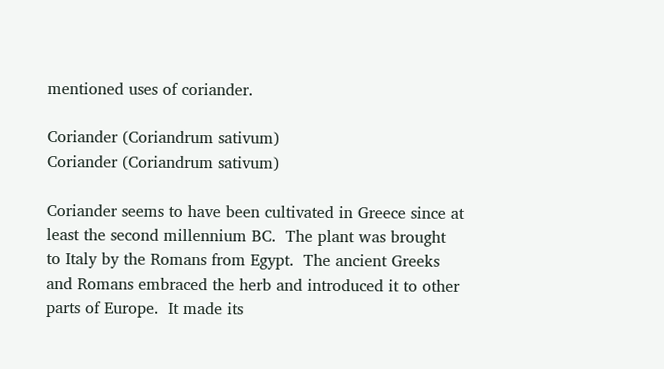mentioned uses of coriander.

Coriander (Coriandrum sativum)
Coriander (Coriandrum sativum)

Coriander seems to have been cultivated in Greece since at least the second millennium BC.  The plant was brought to Italy by the Romans from Egypt.  The ancient Greeks and Romans embraced the herb and introduced it to other parts of Europe.  It made its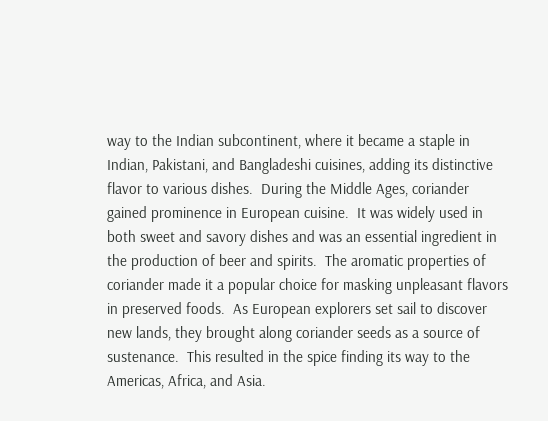way to the Indian subcontinent, where it became a staple in Indian, Pakistani, and Bangladeshi cuisines, adding its distinctive flavor to various dishes.  During the Middle Ages, coriander gained prominence in European cuisine.  It was widely used in both sweet and savory dishes and was an essential ingredient in the production of beer and spirits.  The aromatic properties of coriander made it a popular choice for masking unpleasant flavors in preserved foods.  As European explorers set sail to discover new lands, they brought along coriander seeds as a source of sustenance.  This resulted in the spice finding its way to the Americas, Africa, and Asia.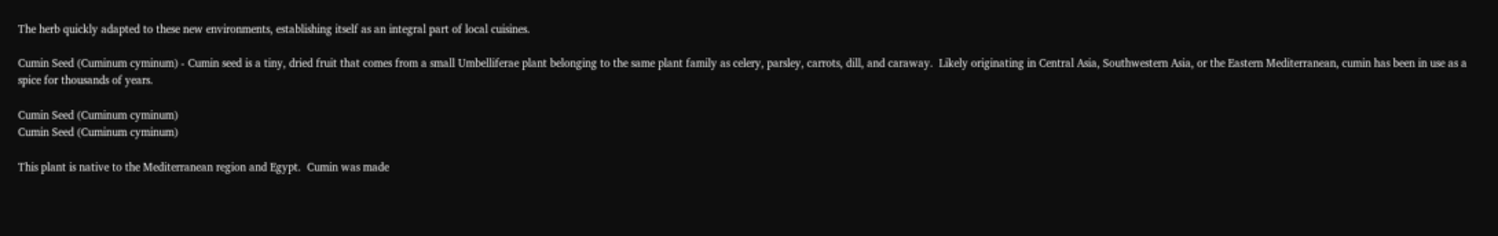The herb quickly adapted to these new environments, establishing itself as an integral part of local cuisines.

Cumin Seed (Cuminum cyminum) - Cumin seed is a tiny, dried fruit that comes from a small Umbelliferae plant belonging to the same plant family as celery, parsley, carrots, dill, and caraway.  Likely originating in Central Asia, Southwestern Asia, or the Eastern Mediterranean, cumin has been in use as a spice for thousands of years.

Cumin Seed (Cuminum cyminum)
Cumin Seed (Cuminum cyminum)

This plant is native to the Mediterranean region and Egypt.  Cumin was made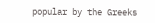popular by the Greeks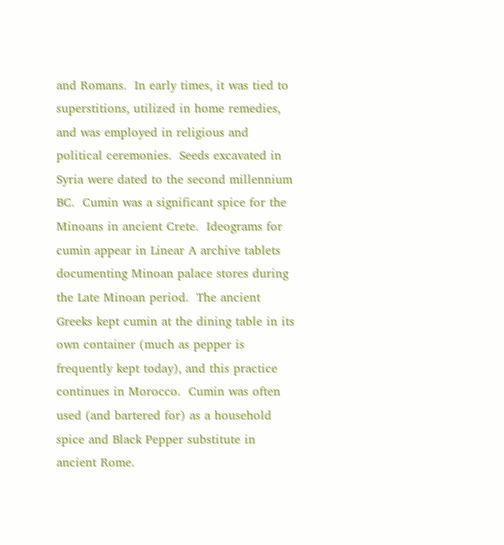and Romans.  In early times, it was tied to superstitions, utilized in home remedies, and was employed in religious and political ceremonies.  Seeds excavated in Syria were dated to the second millennium BC.  Cumin was a significant spice for the Minoans in ancient Crete.  Ideograms for cumin appear in Linear A archive tablets documenting Minoan palace stores during the Late Minoan period.  The ancient Greeks kept cumin at the dining table in its own container (much as pepper is frequently kept today), and this practice continues in Morocco.  Cumin was often used (and bartered for) as a household spice and Black Pepper substitute in ancient Rome.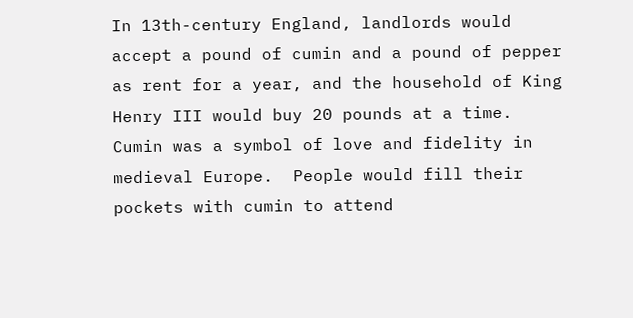In 13th-century England, landlords would accept a pound of cumin and a pound of pepper as rent for a year, and the household of King Henry III would buy 20 pounds at a time.  Cumin was a symbol of love and fidelity in medieval Europe.  People would fill their pockets with cumin to attend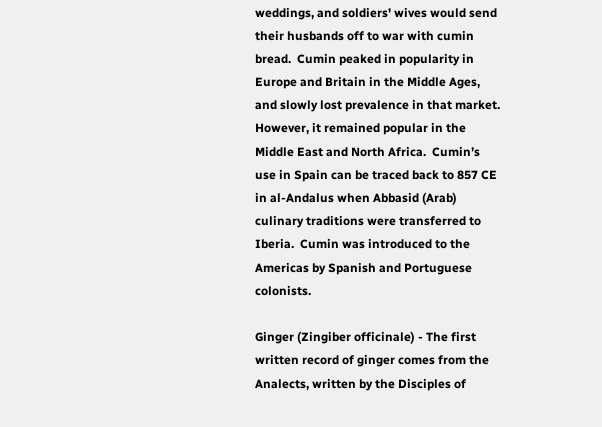weddings, and soldiers' wives would send their husbands off to war with cumin bread.  Cumin peaked in popularity in Europe and Britain in the Middle Ages, and slowly lost prevalence in that market.  However, it remained popular in the Middle East and North Africa.  Cumin’s use in Spain can be traced back to 857 CE in al-Andalus when Abbasid (Arab) culinary traditions were transferred to Iberia.  Cumin was introduced to the Americas by Spanish and Portuguese colonists.

Ginger (Zingiber officinale) - The first written record of ginger comes from the Analects, written by the Disciples of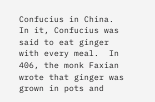Confucius in China.  In it, Confucius was said to eat ginger with every meal.  In 406, the monk Faxian wrote that ginger was grown in pots and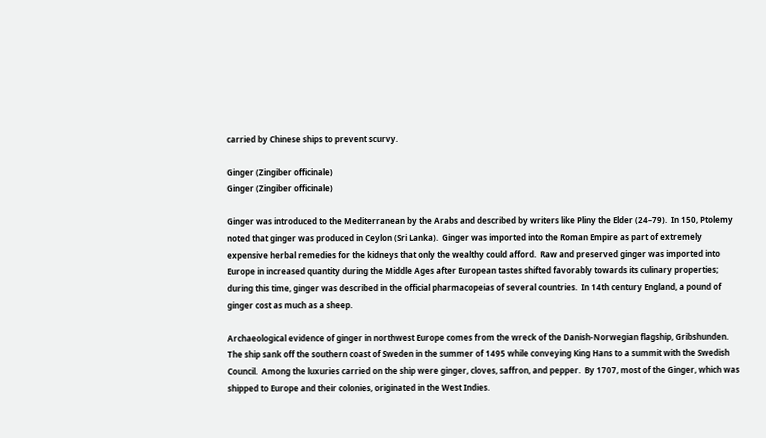carried by Chinese ships to prevent scurvy.

Ginger (Zingiber officinale)
Ginger (Zingiber officinale)

Ginger was introduced to the Mediterranean by the Arabs and described by writers like Pliny the Elder (24–79).  In 150, Ptolemy noted that ginger was produced in Ceylon (Sri Lanka).  Ginger was imported into the Roman Empire as part of extremely expensive herbal remedies for the kidneys that only the wealthy could afford.  Raw and preserved ginger was imported into Europe in increased quantity during the Middle Ages after European tastes shifted favorably towards its culinary properties; during this time, ginger was described in the official pharmacopeias of several countries.  In 14th century England, a pound of ginger cost as much as a sheep.

Archaeological evidence of ginger in northwest Europe comes from the wreck of the Danish-Norwegian flagship, Gribshunden.  The ship sank off the southern coast of Sweden in the summer of 1495 while conveying King Hans to a summit with the Swedish Council.  Among the luxuries carried on the ship were ginger, cloves, saffron, and pepper.  By 1707, most of the Ginger, which was shipped to Europe and their colonies, originated in the West Indies.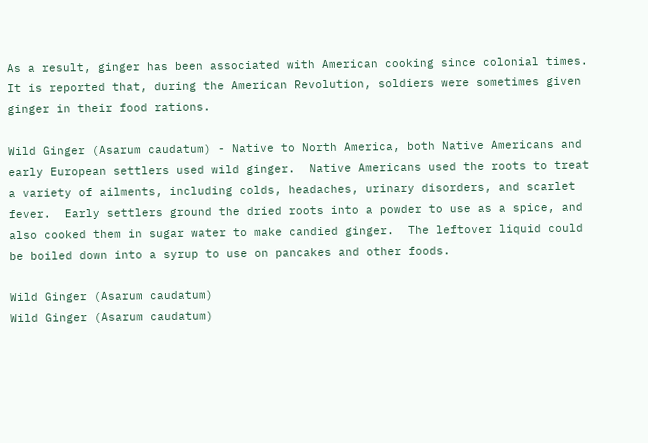As a result, ginger has been associated with American cooking since colonial times.  It is reported that, during the American Revolution, soldiers were sometimes given ginger in their food rations.

Wild Ginger (Asarum caudatum) - Native to North America, both Native Americans and early European settlers used wild ginger.  Native Americans used the roots to treat a variety of ailments, including colds, headaches, urinary disorders, and scarlet fever.  Early settlers ground the dried roots into a powder to use as a spice, and also cooked them in sugar water to make candied ginger.  The leftover liquid could be boiled down into a syrup to use on pancakes and other foods.

Wild Ginger (Asarum caudatum)
Wild Ginger (Asarum caudatum)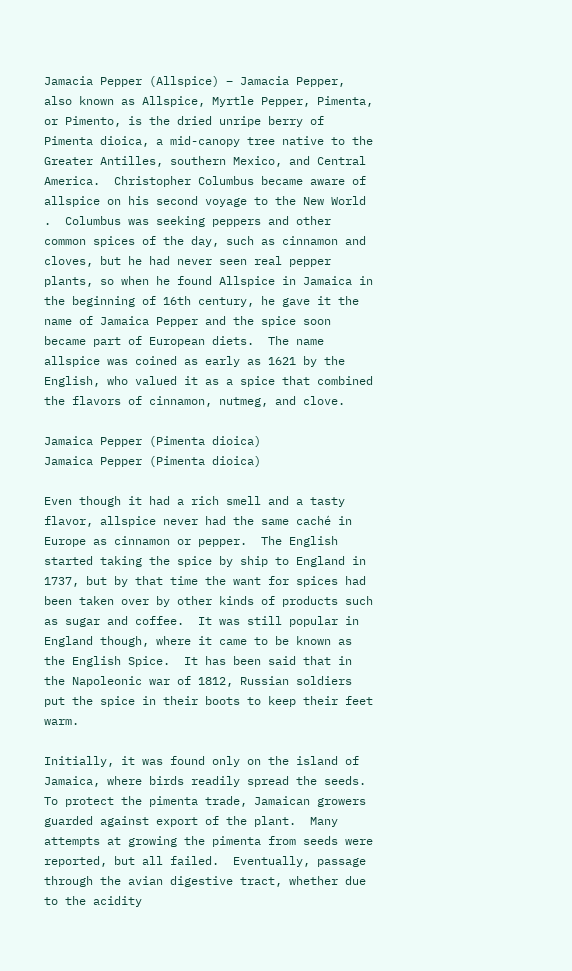Jamacia Pepper (Allspice) – Jamacia Pepper, also known as Allspice, Myrtle Pepper, Pimenta, or Pimento, is the dried unripe berry of Pimenta dioica, a mid-canopy tree native to the Greater Antilles, southern Mexico, and Central America.  Christopher Columbus became aware of allspice on his second voyage to the New World .  Columbus was seeking peppers and other common spices of the day, such as cinnamon and cloves, but he had never seen real pepper plants, so when he found Allspice in Jamaica in the beginning of 16th century, he gave it the name of Jamaica Pepper and the spice soon became part of European diets.  The name allspice was coined as early as 1621 by the English, who valued it as a spice that combined the flavors of cinnamon, nutmeg, and clove.

Jamaica Pepper (Pimenta dioica)
Jamaica Pepper (Pimenta dioica)

Even though it had a rich smell and a tasty flavor, allspice never had the same caché in Europe as cinnamon or pepper.  The English started taking the spice by ship to England in 1737, but by that time the want for spices had been taken over by other kinds of products such as sugar and coffee.  It was still popular in England though, where it came to be known as the English Spice.  It has been said that in the Napoleonic war of 1812, Russian soldiers put the spice in their boots to keep their feet warm.

Initially, it was found only on the island of Jamaica, where birds readily spread the seeds.  To protect the pimenta trade, Jamaican growers guarded against export of the plant.  Many attempts at growing the pimenta from seeds were reported, but all failed.  Eventually, passage through the avian digestive tract, whether due to the acidity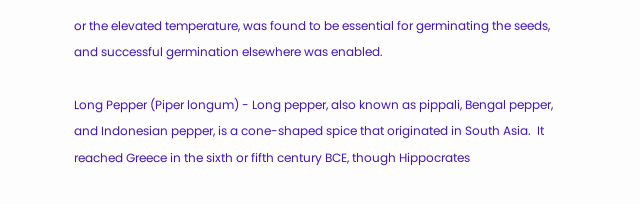or the elevated temperature, was found to be essential for germinating the seeds, and successful germination elsewhere was enabled.

Long Pepper (Piper longum) - Long pepper, also known as pippali, Bengal pepper, and Indonesian pepper, is a cone-shaped spice that originated in South Asia.  It reached Greece in the sixth or fifth century BCE, though Hippocrates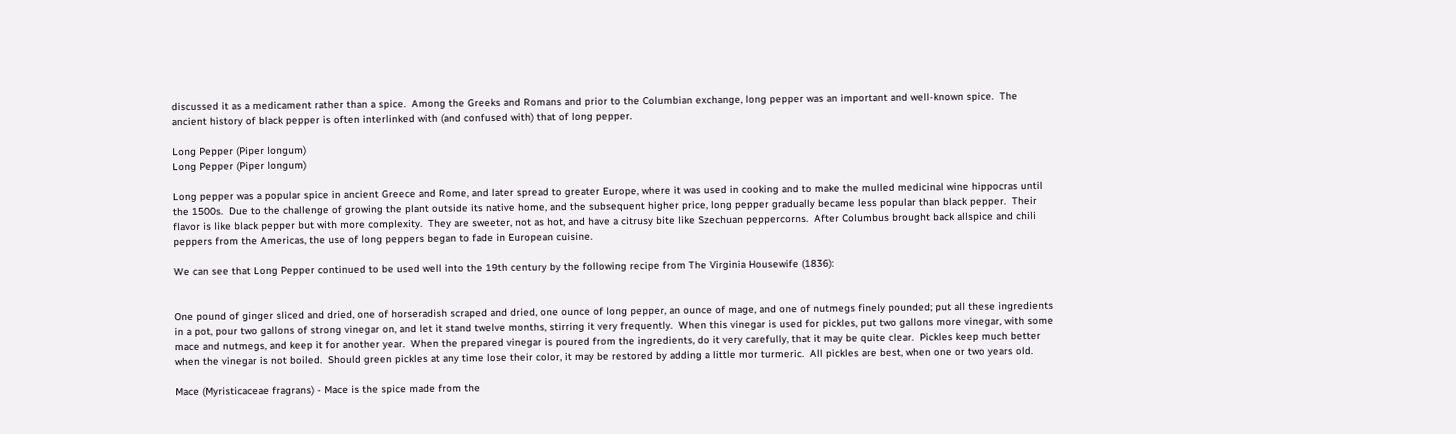discussed it as a medicament rather than a spice.  Among the Greeks and Romans and prior to the Columbian exchange, long pepper was an important and well-known spice.  The ancient history of black pepper is often interlinked with (and confused with) that of long pepper.

Long Pepper (Piper longum)
Long Pepper (Piper longum)

Long pepper was a popular spice in ancient Greece and Rome, and later spread to greater Europe, where it was used in cooking and to make the mulled medicinal wine hippocras until the 1500s.  Due to the challenge of growing the plant outside its native home, and the subsequent higher price, long pepper gradually became less popular than black pepper.  Their flavor is like black pepper but with more complexity.  They are sweeter, not as hot, and have a citrusy bite like Szechuan peppercorns.  After Columbus brought back allspice and chili peppers from the Americas, the use of long peppers began to fade in European cuisine.

We can see that Long Pepper continued to be used well into the 19th century by the following recipe from The Virginia Housewife (1836):


One pound of ginger sliced and dried, one of horseradish scraped and dried, one ounce of long pepper, an ounce of mage, and one of nutmegs finely pounded; put all these ingredients in a pot, pour two gallons of strong vinegar on, and let it stand twelve months, stirring it very frequently.  When this vinegar is used for pickles, put two gallons more vinegar, with some mace and nutmegs, and keep it for another year.  When the prepared vinegar is poured from the ingredients, do it very carefully, that it may be quite clear.  Pickles keep much better when the vinegar is not boiled.  Should green pickles at any time lose their color, it may be restored by adding a little mor turmeric.  All pickles are best, when one or two years old.

Mace (Myristicaceae fragrans) - Mace is the spice made from the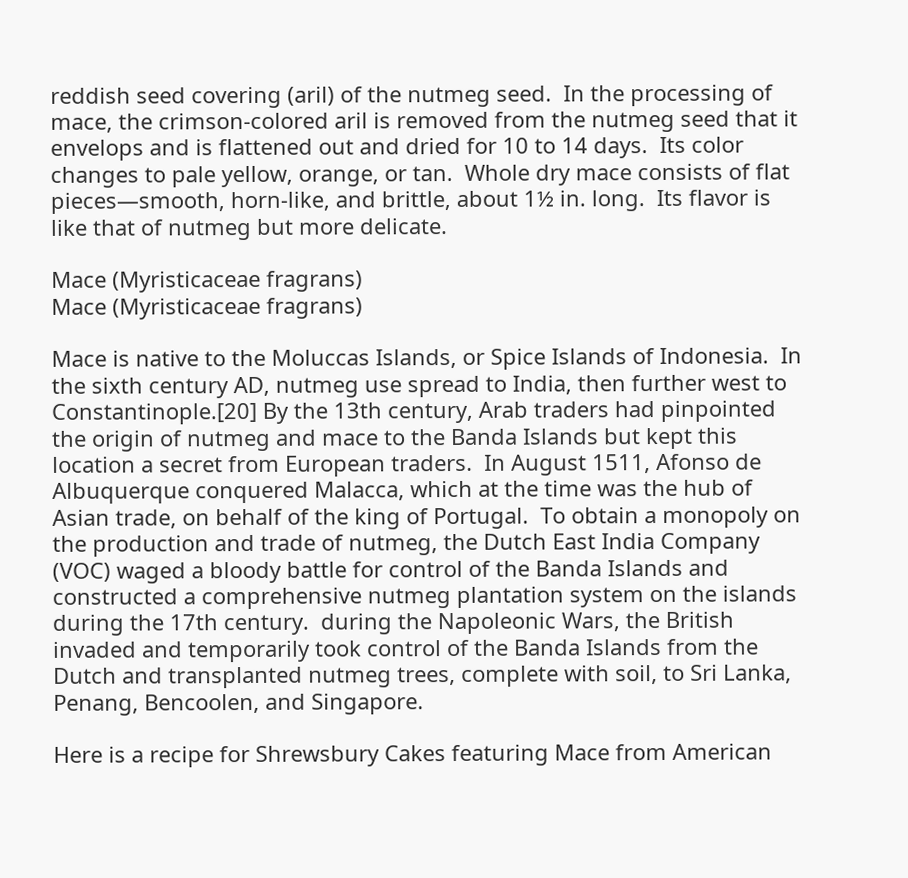reddish seed covering (aril) of the nutmeg seed.  In the processing of mace, the crimson-colored aril is removed from the nutmeg seed that it envelops and is flattened out and dried for 10 to 14 days.  Its color changes to pale yellow, orange, or tan.  Whole dry mace consists of flat pieces—smooth, horn-like, and brittle, about 1½ in. long.  Its flavor is like that of nutmeg but more delicate.

Mace (Myristicaceae fragrans)
Mace (Myristicaceae fragrans)

Mace is native to the Moluccas Islands, or Spice Islands of Indonesia.  In the sixth century AD, nutmeg use spread to India, then further west to Constantinople.[20] By the 13th century, Arab traders had pinpointed the origin of nutmeg and mace to the Banda Islands but kept this location a secret from European traders.  In August 1511, Afonso de Albuquerque conquered Malacca, which at the time was the hub of Asian trade, on behalf of the king of Portugal.  To obtain a monopoly on the production and trade of nutmeg, the Dutch East India Company (VOC) waged a bloody battle for control of the Banda Islands and constructed a comprehensive nutmeg plantation system on the islands during the 17th century.  during the Napoleonic Wars, the British invaded and temporarily took control of the Banda Islands from the Dutch and transplanted nutmeg trees, complete with soil, to Sri Lanka, Penang, Bencoolen, and Singapore.

Here is a recipe for Shrewsbury Cakes featuring Mace from American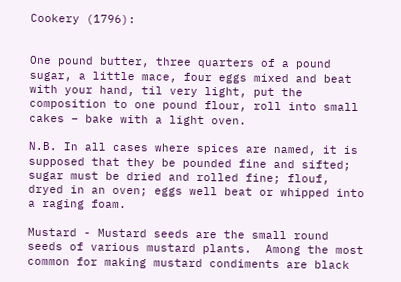Cookery (1796):


One pound butter, three quarters of a pound sugar, a little mace, four eggs mixed and beat with your hand, til very light, put the composition to one pound flour, roll into small cakes – bake with a light oven.

N.B. In all cases where spices are named, it is supposed that they be pounded fine and sifted; sugar must be dried and rolled fine; flouf, dryed in an oven; eggs well beat or whipped into a raging foam.

Mustard - Mustard seeds are the small round seeds of various mustard plants.  Among the most common for making mustard condiments are black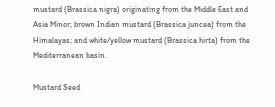mustard (Brassica nigra) originating from the Middle East and Asia Minor; brown Indian mustard (Brassica juncea) from the Himalayas; and white/yellow mustard (Brassica hirta) from the Mediterranean basin.

Mustard Seed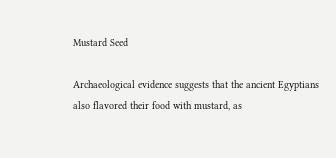Mustard Seed

Archaeological evidence suggests that the ancient Egyptians also flavored their food with mustard, as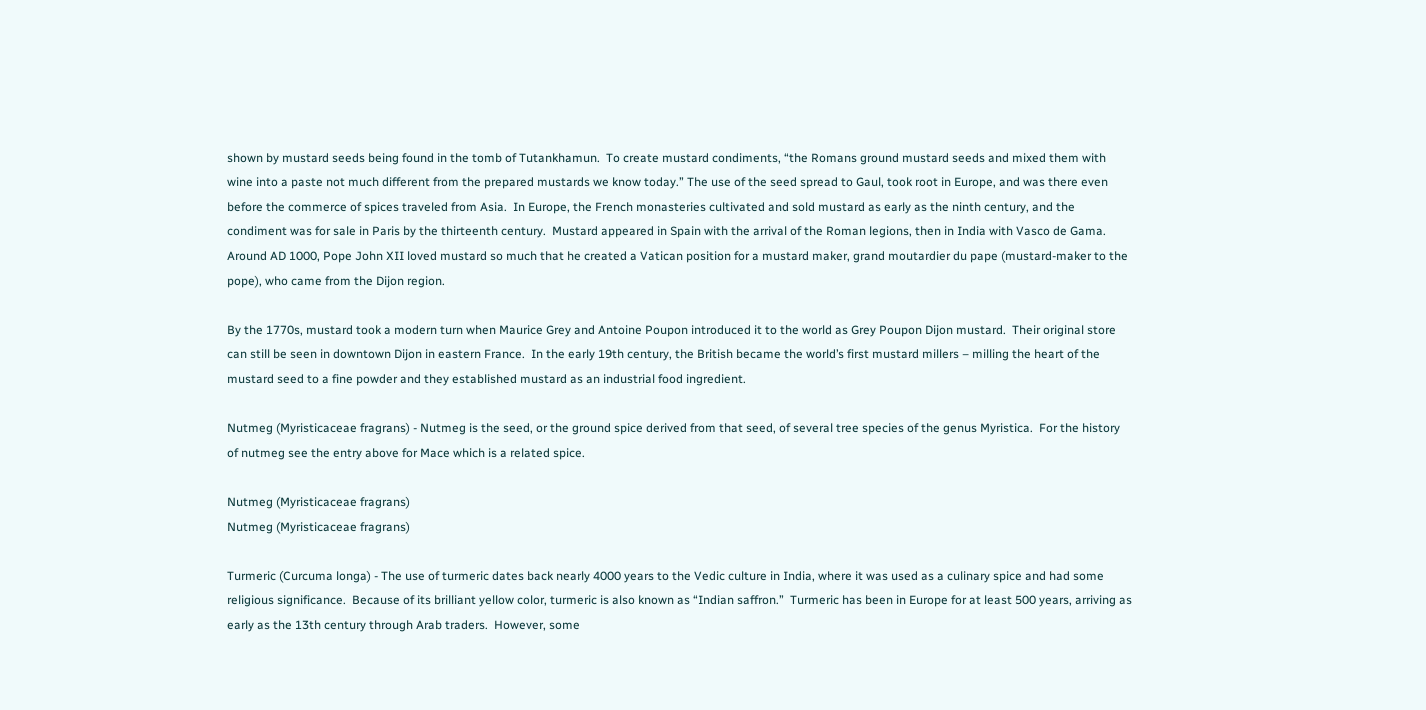shown by mustard seeds being found in the tomb of Tutankhamun.  To create mustard condiments, “the Romans ground mustard seeds and mixed them with wine into a paste not much different from the prepared mustards we know today.” The use of the seed spread to Gaul, took root in Europe, and was there even before the commerce of spices traveled from Asia.  In Europe, the French monasteries cultivated and sold mustard as early as the ninth century, and the condiment was for sale in Paris by the thirteenth century.  Mustard appeared in Spain with the arrival of the Roman legions, then in India with Vasco de Gama.  Around AD 1000, Pope John XII loved mustard so much that he created a Vatican position for a mustard maker, grand moutardier du pape (mustard-maker to the pope), who came from the Dijon region.

By the 1770s, mustard took a modern turn when Maurice Grey and Antoine Poupon introduced it to the world as Grey Poupon Dijon mustard.  Their original store can still be seen in downtown Dijon in eastern France.  In the early 19th century, the British became the world’s first mustard millers – milling the heart of the mustard seed to a fine powder and they established mustard as an industrial food ingredient.

Nutmeg (Myristicaceae fragrans) - Nutmeg is the seed, or the ground spice derived from that seed, of several tree species of the genus Myristica.  For the history of nutmeg see the entry above for Mace which is a related spice.

Nutmeg (Myristicaceae fragrans)
Nutmeg (Myristicaceae fragrans)

Turmeric (Curcuma longa) - The use of turmeric dates back nearly 4000 years to the Vedic culture in India, where it was used as a culinary spice and had some religious significance.  Because of its brilliant yellow color, turmeric is also known as “Indian saffron.”  Turmeric has been in Europe for at least 500 years, arriving as early as the 13th century through Arab traders.  However, some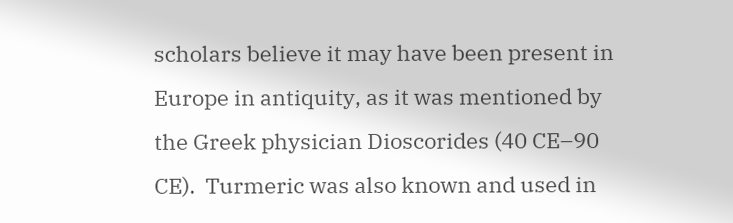scholars believe it may have been present in Europe in antiquity, as it was mentioned by the Greek physician Dioscorides (40 CE–90 CE).  Turmeric was also known and used in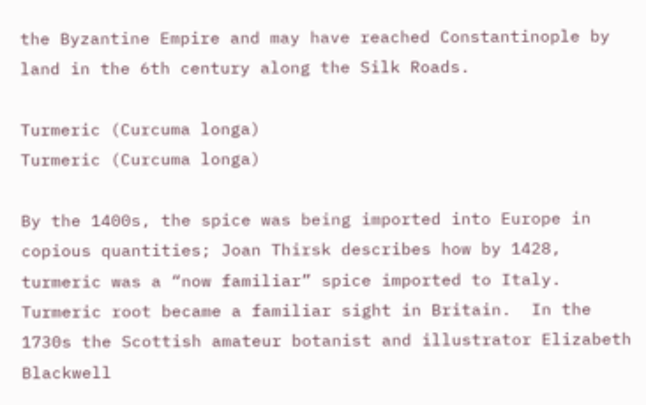the Byzantine Empire and may have reached Constantinople by land in the 6th century along the Silk Roads.

Turmeric (Curcuma longa)
Turmeric (Curcuma longa)

By the 1400s, the spice was being imported into Europe in copious quantities; Joan Thirsk describes how by 1428, turmeric was a “now familiar” spice imported to Italy.  Turmeric root became a familiar sight in Britain.  In the 1730s the Scottish amateur botanist and illustrator Elizabeth Blackwell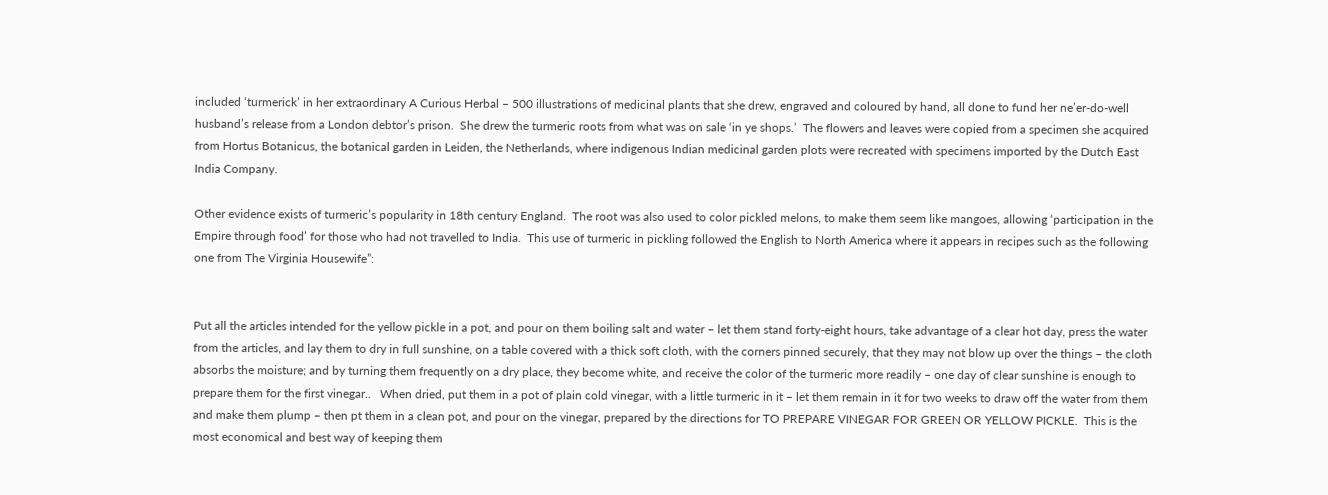included ‘turmerick’ in her extraordinary A Curious Herbal – 500 illustrations of medicinal plants that she drew, engraved and coloured by hand, all done to fund her ne’er-do-well husband’s release from a London debtor’s prison.  She drew the turmeric roots from what was on sale ‘in ye shops.’  The flowers and leaves were copied from a specimen she acquired from Hortus Botanicus, the botanical garden in Leiden, the Netherlands, where indigenous Indian medicinal garden plots were recreated with specimens imported by the Dutch East India Company.

Other evidence exists of turmeric’s popularity in 18th century England.  The root was also used to color pickled melons, to make them seem like mangoes, allowing ‘participation in the Empire through food’ for those who had not travelled to India.  This use of turmeric in pickling followed the English to North America where it appears in recipes such as the following one from The Virginia Housewife”:


Put all the articles intended for the yellow pickle in a pot, and pour on them boiling salt and water – let them stand forty-eight hours, take advantage of a clear hot day, press the water from the articles, and lay them to dry in full sunshine, on a table covered with a thick soft cloth, with the corners pinned securely, that they may not blow up over the things – the cloth absorbs the moisture; and by turning them frequently on a dry place, they become white, and receive the color of the turmeric more readily – one day of clear sunshine is enough to prepare them for the first vinegar..   When dried, put them in a pot of plain cold vinegar, with a little turmeric in it – let them remain in it for two weeks to draw off the water from them and make them plump – then pt them in a clean pot, and pour on the vinegar, prepared by the directions for TO PREPARE VINEGAR FOR GREEN OR YELLOW PICKLE.  This is the most economical and best way of keeping them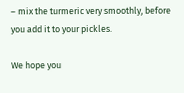– mix the turmeric very smoothly, before you add it to your pickles.

We hope you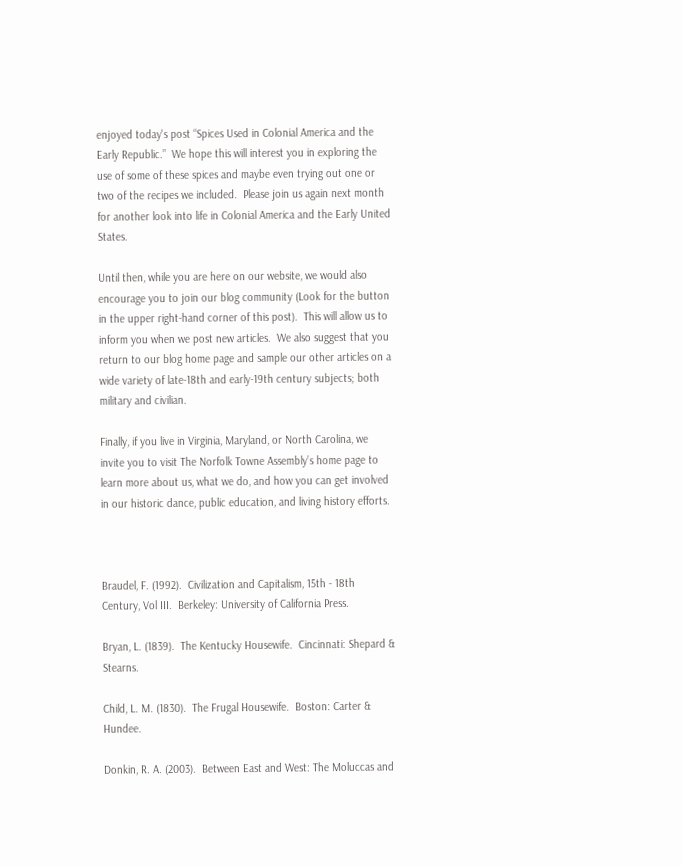enjoyed today's post “Spices Used in Colonial America and the Early Republic.”  We hope this will interest you in exploring the use of some of these spices and maybe even trying out one or two of the recipes we included.  Please join us again next month for another look into life in Colonial America and the Early United States.

Until then, while you are here on our website, we would also encourage you to join our blog community (Look for the button in the upper right-hand corner of this post).  This will allow us to inform you when we post new articles.  We also suggest that you return to our blog home page and sample our other articles on a wide variety of late-18th and early-19th century subjects; both military and civilian.

Finally, if you live in Virginia, Maryland, or North Carolina, we invite you to visit The Norfolk Towne Assembly’s home page to learn more about us, what we do, and how you can get involved in our historic dance, public education, and living history efforts.



Braudel, F. (1992).  Civilization and Capitalism, 15th - 18th Century, Vol III.  Berkeley: University of California Press.

Bryan, L. (1839).  The Kentucky Housewife.  Cincinnati: Shepard & Stearns.

Child, L. M. (1830).  The Frugal Housewife.  Boston: Carter & Hundee.

Donkin, R. A. (2003).  Between East and West: The Moluccas and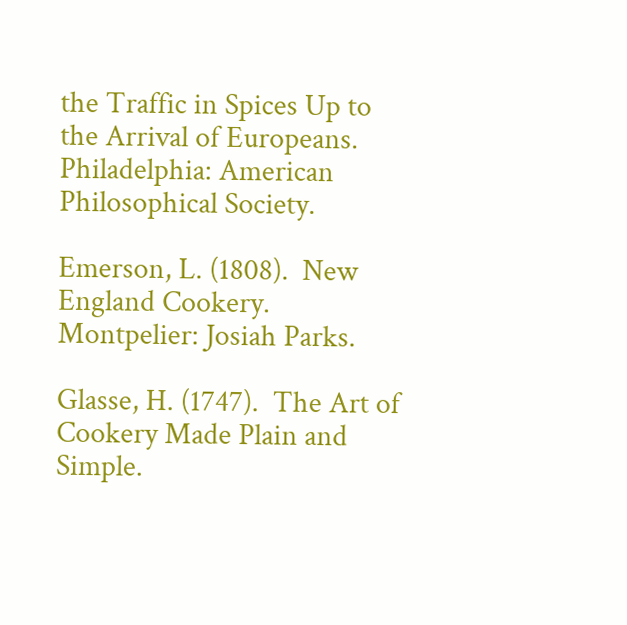the Traffic in Spices Up to the Arrival of Europeans.  Philadelphia: American Philosophical Society.

Emerson, L. (1808).  New England Cookery.  Montpelier: Josiah Parks.

Glasse, H. (1747).  The Art of Cookery Made Plain and Simple.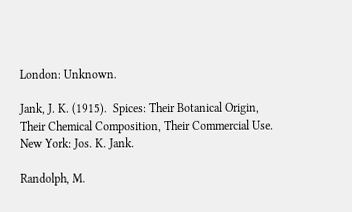London: Unknown.

Jank, J. K. (1915).  Spices: Their Botanical Origin, Their Chemical Composition, Their Commercial Use.  New York: Jos. K. Jank.

Randolph, M.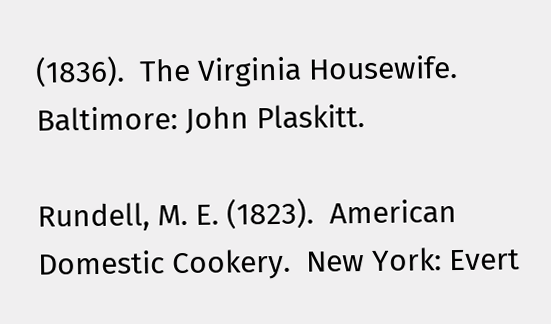(1836).  The Virginia Housewife.  Baltimore: John Plaskitt.

Rundell, M. E. (1823).  American Domestic Cookery.  New York: Evert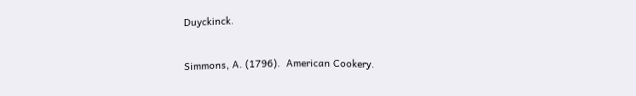Duyckinck.

Simmons, A. (1796).  American Cookery.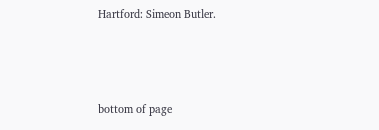Hartford: Simeon Butler.



bottom of page